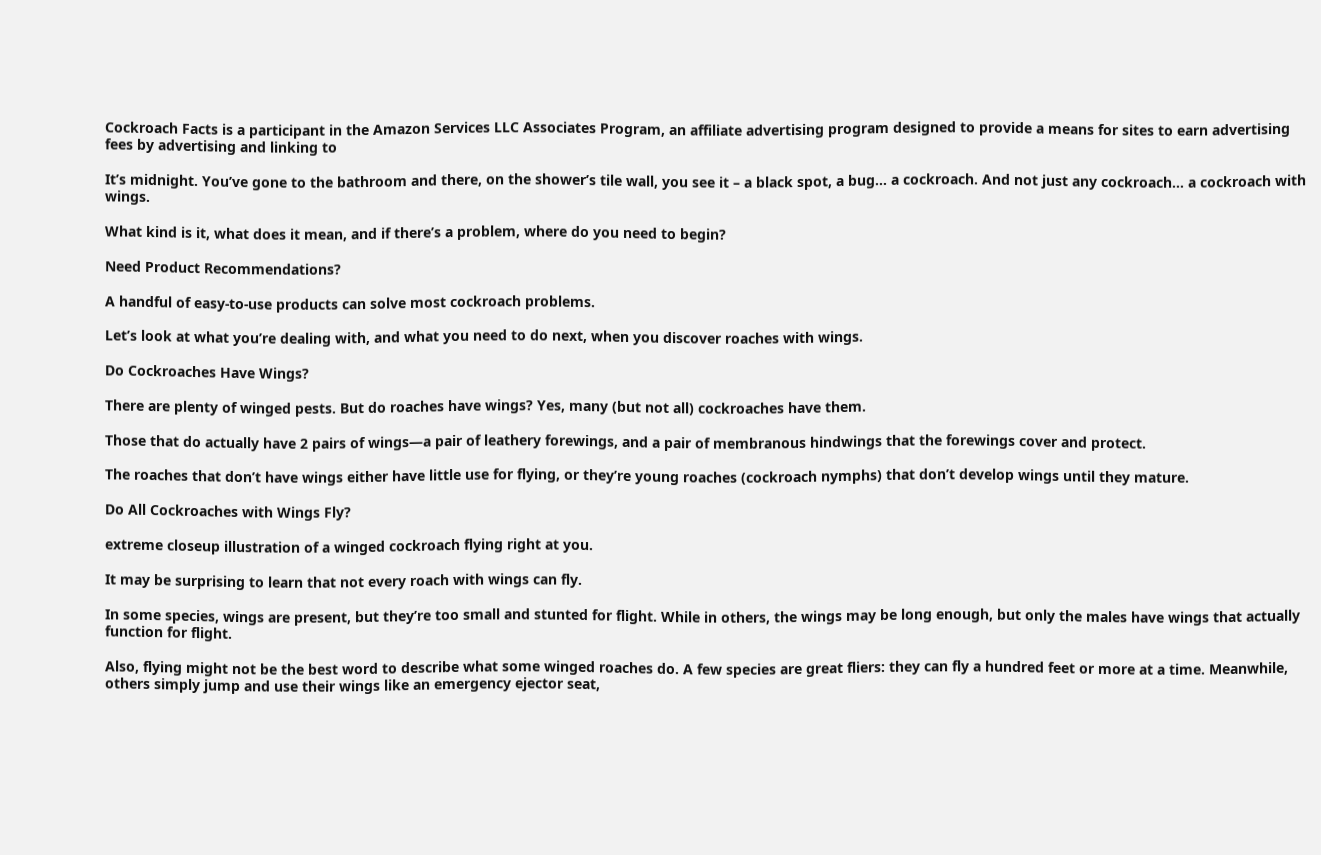Cockroach Facts is a participant in the Amazon Services LLC Associates Program, an affiliate advertising program designed to provide a means for sites to earn advertising fees by advertising and linking to

It’s midnight. You’ve gone to the bathroom and there, on the shower’s tile wall, you see it – a black spot, a bug… a cockroach. And not just any cockroach… a cockroach with wings.

What kind is it, what does it mean, and if there’s a problem, where do you need to begin?

Need Product Recommendations?

A handful of easy-to-use products can solve most cockroach problems.

Let’s look at what you’re dealing with, and what you need to do next, when you discover roaches with wings.

Do Cockroaches Have Wings?

There are plenty of winged pests. But do roaches have wings? Yes, many (but not all) cockroaches have them.

Those that do actually have 2 pairs of wings—a pair of leathery forewings, and a pair of membranous hindwings that the forewings cover and protect.

The roaches that don’t have wings either have little use for flying, or they’re young roaches (cockroach nymphs) that don’t develop wings until they mature.

Do All Cockroaches with Wings Fly?

extreme closeup illustration of a winged cockroach flying right at you.

It may be surprising to learn that not every roach with wings can fly.

In some species, wings are present, but they’re too small and stunted for flight. While in others, the wings may be long enough, but only the males have wings that actually function for flight.

Also, flying might not be the best word to describe what some winged roaches do. A few species are great fliers: they can fly a hundred feet or more at a time. Meanwhile, others simply jump and use their wings like an emergency ejector seat,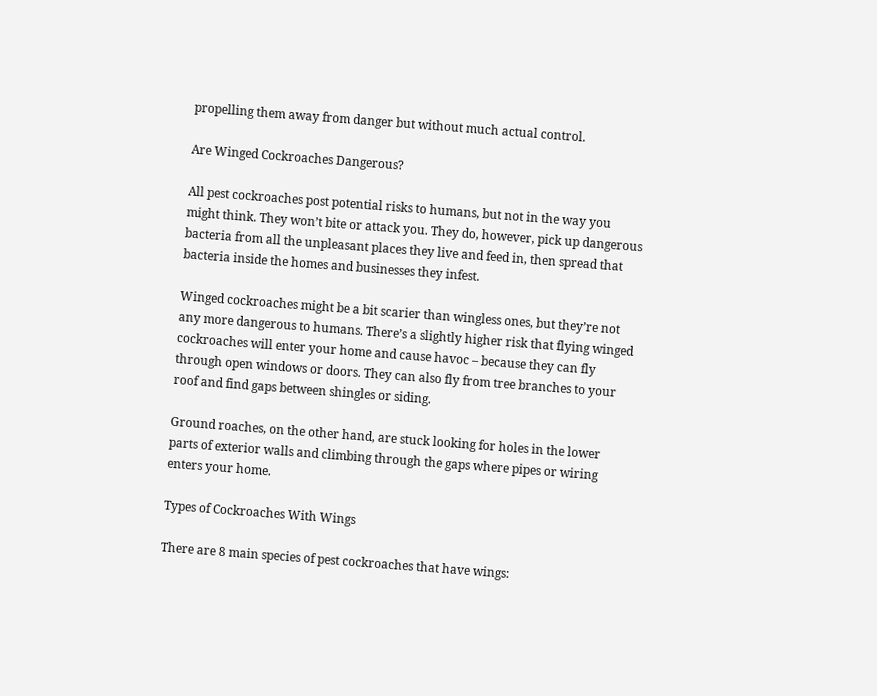propelling them away from danger but without much actual control.

Are Winged Cockroaches Dangerous?

All pest cockroaches post potential risks to humans, but not in the way you might think. They won’t bite or attack you. They do, however, pick up dangerous bacteria from all the unpleasant places they live and feed in, then spread that bacteria inside the homes and businesses they infest.

Winged cockroaches might be a bit scarier than wingless ones, but they’re not any more dangerous to humans. There’s a slightly higher risk that flying winged cockroaches will enter your home and cause havoc – because they can fly through open windows or doors. They can also fly from tree branches to your roof and find gaps between shingles or siding.

Ground roaches, on the other hand, are stuck looking for holes in the lower parts of exterior walls and climbing through the gaps where pipes or wiring enters your home.

Types of Cockroaches With Wings

There are 8 main species of pest cockroaches that have wings: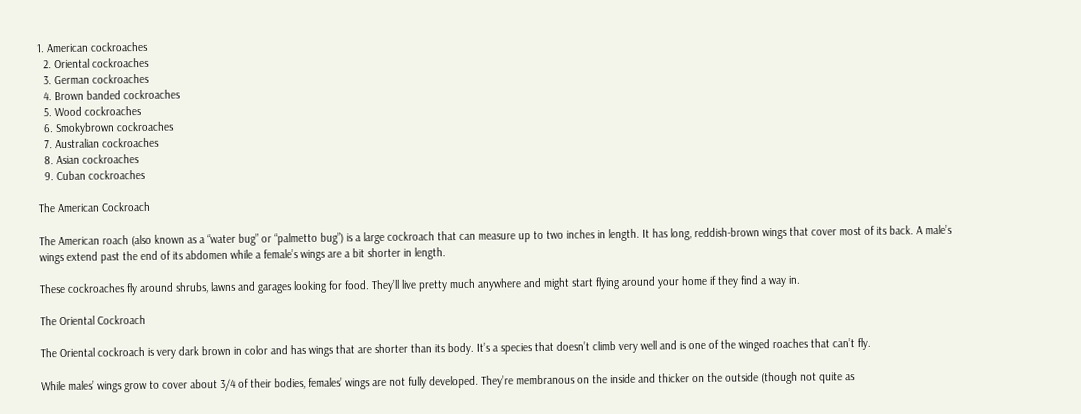1. American cockroaches
  2. Oriental cockroaches
  3. German cockroaches
  4. Brown banded cockroaches
  5. Wood cockroaches
  6. Smokybrown cockroaches
  7. Australian cockroaches
  8. Asian cockroaches
  9. Cuban cockroaches

The American Cockroach

The American roach (also known as a “water bug” or “palmetto bug”) is a large cockroach that can measure up to two inches in length. It has long, reddish-brown wings that cover most of its back. A male’s wings extend past the end of its abdomen while a female’s wings are a bit shorter in length.

These cockroaches fly around shrubs, lawns and garages looking for food. They’ll live pretty much anywhere and might start flying around your home if they find a way in.

The Oriental Cockroach

The Oriental cockroach is very dark brown in color and has wings that are shorter than its body. It’s a species that doesn’t climb very well and is one of the winged roaches that can’t fly.

While males’ wings grow to cover about 3/4 of their bodies, females’ wings are not fully developed. They’re membranous on the inside and thicker on the outside (though not quite as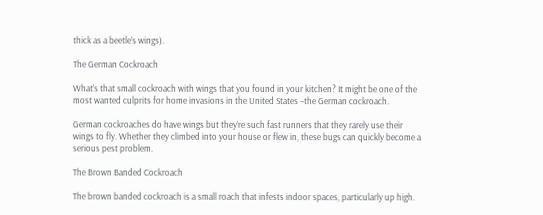thick as a beetle’s wings).

The German Cockroach

What’s that small cockroach with wings that you found in your kitchen? It might be one of the most wanted culprits for home invasions in the United States –the German cockroach.

German cockroaches do have wings but they’re such fast runners that they rarely use their wings to fly. Whether they climbed into your house or flew in, these bugs can quickly become a serious pest problem.

The Brown Banded Cockroach

The brown banded cockroach is a small roach that infests indoor spaces, particularly up high.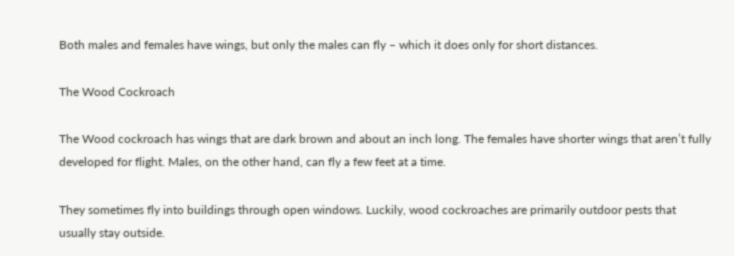Both males and females have wings, but only the males can fly – which it does only for short distances.

The Wood Cockroach

The Wood cockroach has wings that are dark brown and about an inch long. The females have shorter wings that aren’t fully developed for flight. Males, on the other hand, can fly a few feet at a time.

They sometimes fly into buildings through open windows. Luckily, wood cockroaches are primarily outdoor pests that usually stay outside.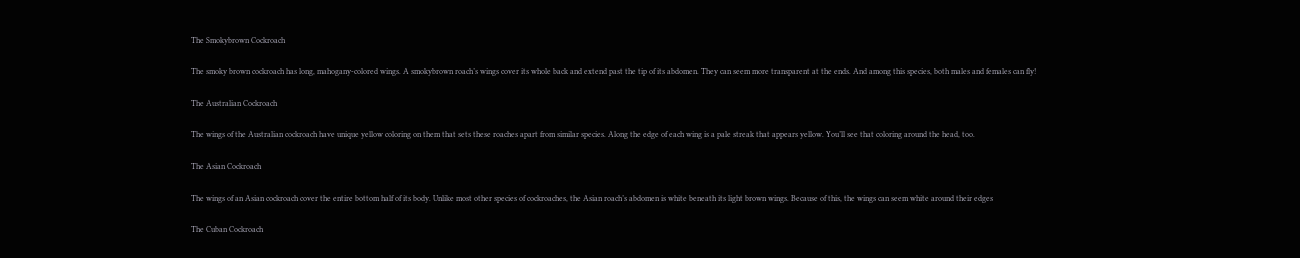The Smokybrown Cockroach

The smoky brown cockroach has long, mahogany-colored wings. A smokybrown roach’s wings cover its whole back and extend past the tip of its abdomen. They can seem more transparent at the ends. And among this species, both males and females can fly!

The Australian Cockroach

The wings of the Australian cockroach have unique yellow coloring on them that sets these roaches apart from similar species. Along the edge of each wing is a pale streak that appears yellow. You’ll see that coloring around the head, too.

The Asian Cockroach

The wings of an Asian cockroach cover the entire bottom half of its body. Unlike most other species of cockroaches, the Asian roach’s abdomen is white beneath its light brown wings. Because of this, the wings can seem white around their edges

The Cuban Cockroach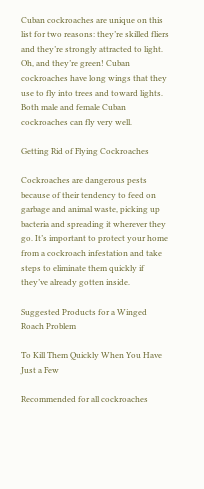Cuban cockroaches are unique on this list for two reasons: they’re skilled fliers and they’re strongly attracted to light. Oh, and they’re green! Cuban cockroaches have long wings that they use to fly into trees and toward lights. Both male and female Cuban cockroaches can fly very well.

Getting Rid of Flying Cockroaches

Cockroaches are dangerous pests because of their tendency to feed on garbage and animal waste, picking up bacteria and spreading it wherever they go. It’s important to protect your home from a cockroach infestation and take steps to eliminate them quickly if they’ve already gotten inside.

Suggested Products for a Winged Roach Problem

To Kill Them Quickly When You Have Just a Few

Recommended for all cockroaches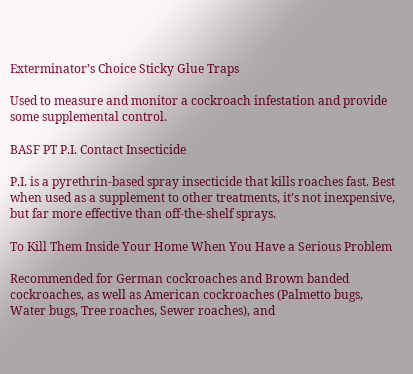Exterminator’s Choice Sticky Glue Traps

Used to measure and monitor a cockroach infestation and provide some supplemental control.

BASF PT P.I. Contact Insecticide

P.I. is a pyrethrin-based spray insecticide that kills roaches fast. Best when used as a supplement to other treatments, it’s not inexpensive, but far more effective than off-the-shelf sprays.

To Kill Them Inside Your Home When You Have a Serious Problem

Recommended for German cockroaches and Brown banded cockroaches, as well as American cockroaches (Palmetto bugs, Water bugs, Tree roaches, Sewer roaches), and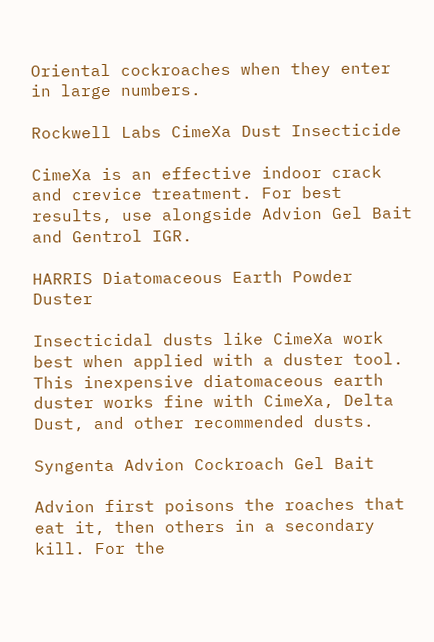Oriental cockroaches when they enter in large numbers.

Rockwell Labs CimeXa Dust Insecticide

CimeXa is an effective indoor crack and crevice treatment. For best results, use alongside Advion Gel Bait and Gentrol IGR.

HARRIS Diatomaceous Earth Powder Duster

Insecticidal dusts like CimeXa work best when applied with a duster tool. This inexpensive diatomaceous earth duster works fine with CimeXa, Delta Dust, and other recommended dusts.

Syngenta Advion Cockroach Gel Bait

Advion first poisons the roaches that eat it, then others in a secondary kill. For the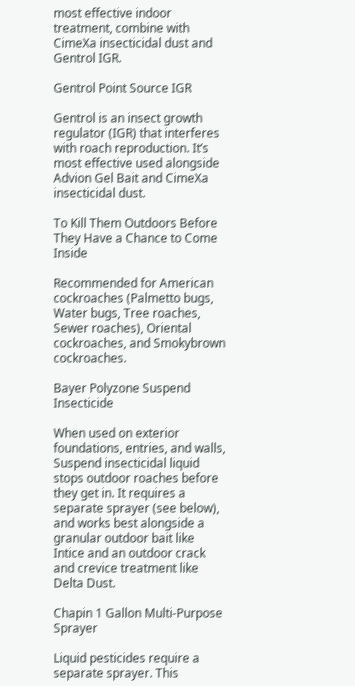most effective indoor treatment, combine with CimeXa insecticidal dust and Gentrol IGR.

Gentrol Point Source IGR

Gentrol is an insect growth regulator (IGR) that interferes with roach reproduction. It’s most effective used alongside Advion Gel Bait and CimeXa insecticidal dust.

To Kill Them Outdoors Before They Have a Chance to Come Inside

Recommended for American cockroaches (Palmetto bugs, Water bugs, Tree roaches, Sewer roaches), Oriental cockroaches, and Smokybrown cockroaches.

Bayer Polyzone Suspend Insecticide

When used on exterior foundations, entries, and walls, Suspend insecticidal liquid stops outdoor roaches before they get in. It requires a separate sprayer (see below), and works best alongside a granular outdoor bait like Intice and an outdoor crack and crevice treatment like Delta Dust.

Chapin 1 Gallon Multi-Purpose Sprayer

Liquid pesticides require a separate sprayer. This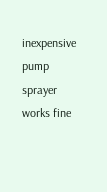inexpensive pump sprayer works fine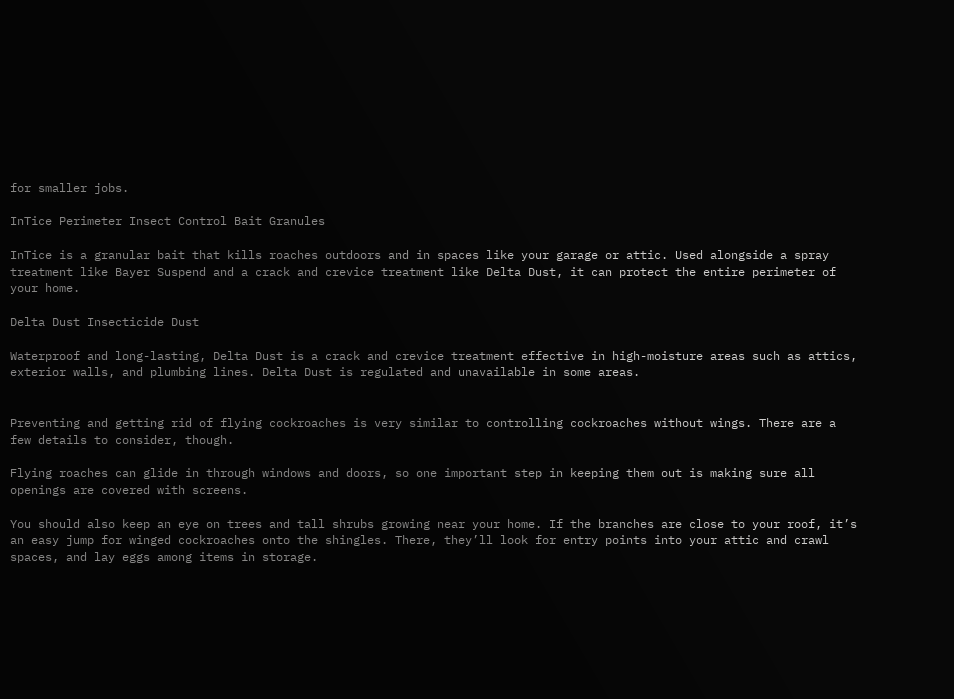for smaller jobs.

InTice Perimeter Insect Control Bait Granules

InTice is a granular bait that kills roaches outdoors and in spaces like your garage or attic. Used alongside a spray treatment like Bayer Suspend and a crack and crevice treatment like Delta Dust, it can protect the entire perimeter of your home.

Delta Dust Insecticide Dust

Waterproof and long-lasting, Delta Dust is a crack and crevice treatment effective in high-moisture areas such as attics, exterior walls, and plumbing lines. Delta Dust is regulated and unavailable in some areas.


Preventing and getting rid of flying cockroaches is very similar to controlling cockroaches without wings. There are a few details to consider, though.

Flying roaches can glide in through windows and doors, so one important step in keeping them out is making sure all openings are covered with screens.

You should also keep an eye on trees and tall shrubs growing near your home. If the branches are close to your roof, it’s an easy jump for winged cockroaches onto the shingles. There, they’ll look for entry points into your attic and crawl spaces, and lay eggs among items in storage.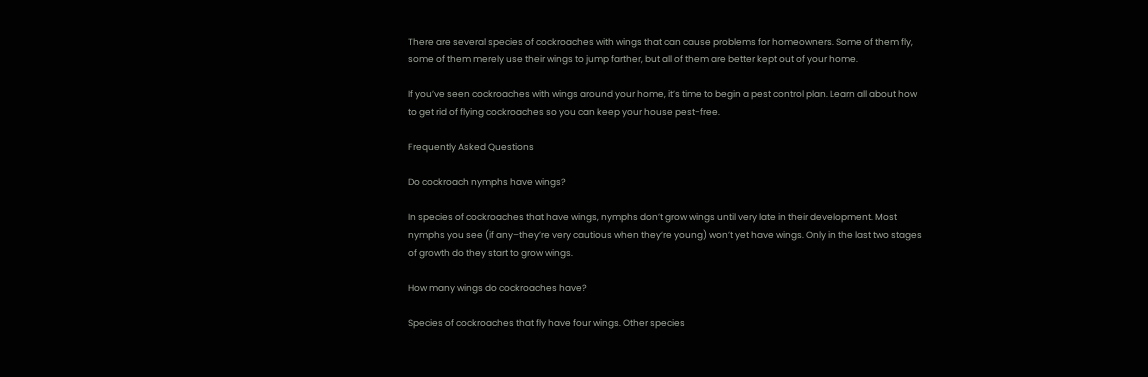There are several species of cockroaches with wings that can cause problems for homeowners. Some of them fly, some of them merely use their wings to jump farther, but all of them are better kept out of your home.

If you’ve seen cockroaches with wings around your home, it’s time to begin a pest control plan. Learn all about how to get rid of flying cockroaches so you can keep your house pest-free.

Frequently Asked Questions

Do cockroach nymphs have wings?

In species of cockroaches that have wings, nymphs don’t grow wings until very late in their development. Most nymphs you see (if any–they’re very cautious when they’re young) won’t yet have wings. Only in the last two stages of growth do they start to grow wings.

How many wings do cockroaches have?

Species of cockroaches that fly have four wings. Other species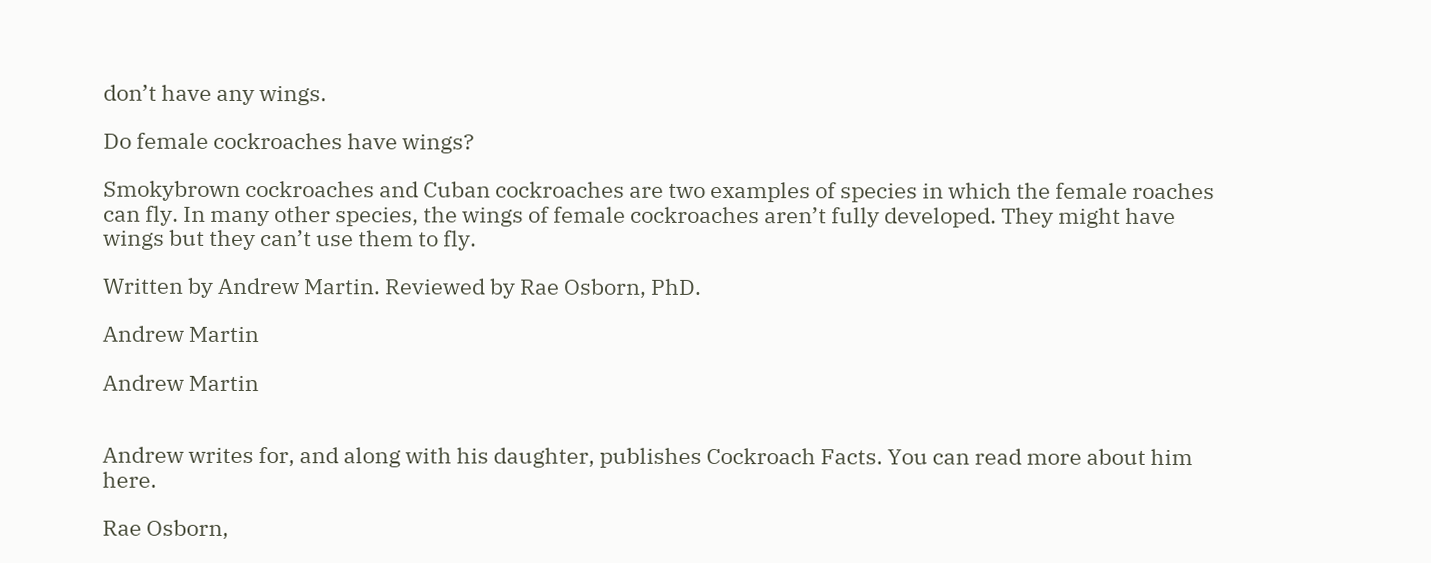don’t have any wings.

Do female cockroaches have wings?

Smokybrown cockroaches and Cuban cockroaches are two examples of species in which the female roaches can fly. In many other species, the wings of female cockroaches aren’t fully developed. They might have wings but they can’t use them to fly.

Written by Andrew Martin. Reviewed by Rae Osborn, PhD.

Andrew Martin

Andrew Martin


Andrew writes for, and along with his daughter, publishes Cockroach Facts. You can read more about him here.

Rae Osborn,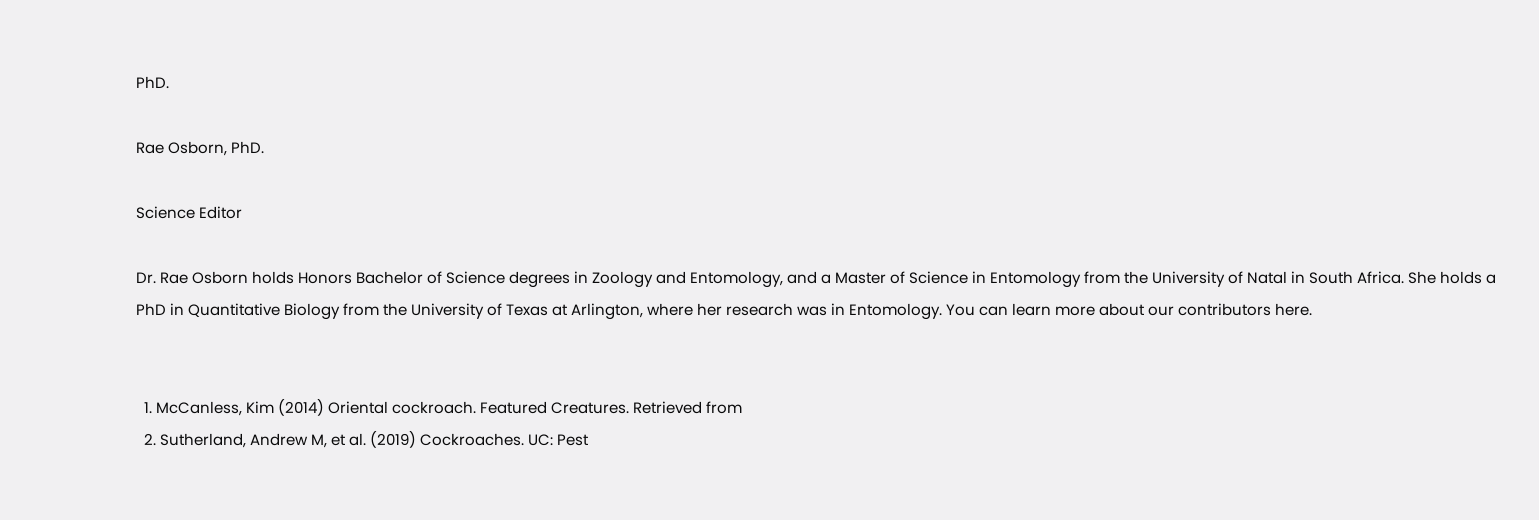PhD.

Rae Osborn, PhD.

Science Editor

Dr. Rae Osborn holds Honors Bachelor of Science degrees in Zoology and Entomology, and a Master of Science in Entomology from the University of Natal in South Africa. She holds a PhD in Quantitative Biology from the University of Texas at Arlington, where her research was in Entomology. You can learn more about our contributors here.


  1. McCanless, Kim (2014) Oriental cockroach. Featured Creatures. Retrieved from
  2. Sutherland, Andrew M, et al. (2019) Cockroaches. UC: Pest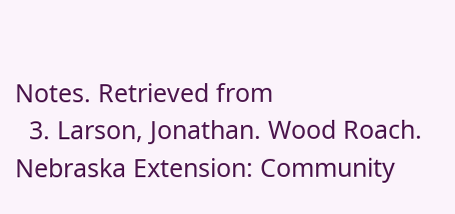Notes. Retrieved from
  3. Larson, Jonathan. Wood Roach. Nebraska Extension: Community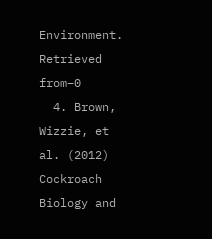Environment. Retrieved from–0
  4. Brown, Wizzie, et al. (2012) Cockroach Biology and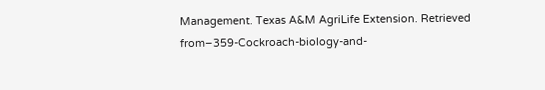Management. Texas A&M AgriLife Extension. Retrieved from–359-Cockroach-biology-and-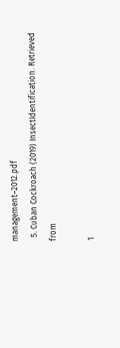management–2012.pdf
  5. Cuban Cockroach (2019) InsectIdentification. Retrieved from

1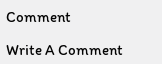Comment

Write A Comment